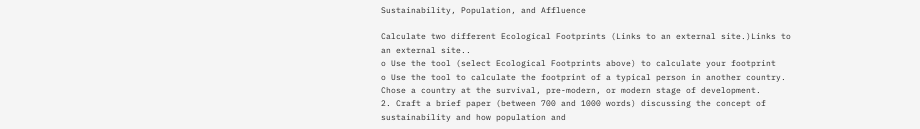Sustainability, Population, and Affluence

Calculate two different Ecological Footprints (Links to an external site.)Links to an external site..
o Use the tool (select Ecological Footprints above) to calculate your footprint
o Use the tool to calculate the footprint of a typical person in another country. Chose a country at the survival, pre-modern, or modern stage of development.
2. Craft a brief paper (between 700 and 1000 words) discussing the concept of sustainability and how population and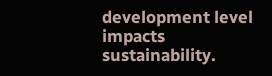development level impacts sustainability.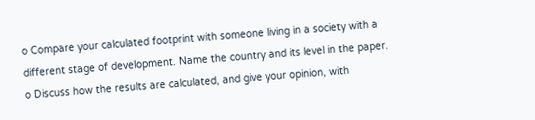o Compare your calculated footprint with someone living in a society with a different stage of development. Name the country and its level in the paper.
o Discuss how the results are calculated, and give your opinion, with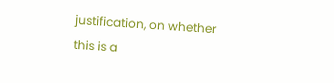justification, on whether this is a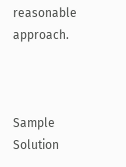reasonable approach.



Sample Solution